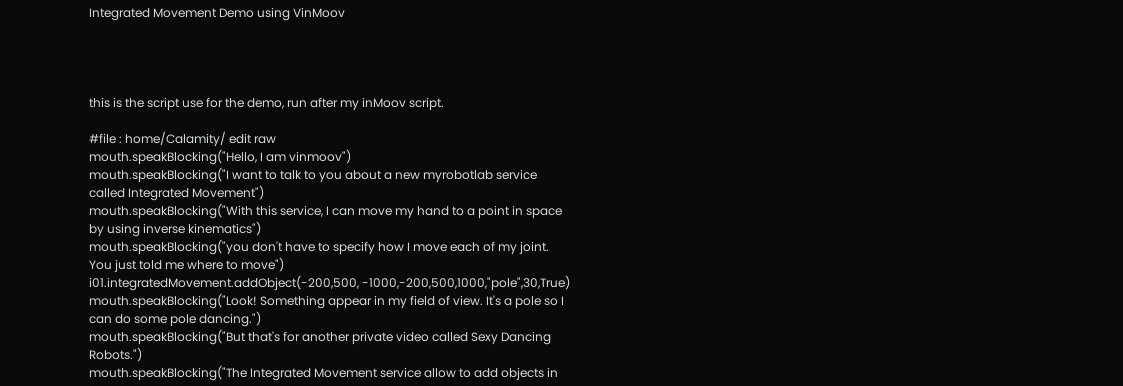Integrated Movement Demo using VinMoov




this is the script use for the demo, run after my inMoov script.

#file : home/Calamity/ edit raw
mouth.speakBlocking("Hello, I am vinmoov")
mouth.speakBlocking("I want to talk to you about a new myrobotlab service called Integrated Movement")
mouth.speakBlocking("With this service, I can move my hand to a point in space by using inverse kinematics")
mouth.speakBlocking("you don't have to specify how I move each of my joint. You just told me where to move")
i01.integratedMovement.addObject(-200,500, -1000,-200,500,1000,"pole",30,True)
mouth.speakBlocking("Look! Something appear in my field of view. It's a pole so I can do some pole dancing.")
mouth.speakBlocking("But that's for another private video called Sexy Dancing Robots.")
mouth.speakBlocking("The Integrated Movement service allow to add objects in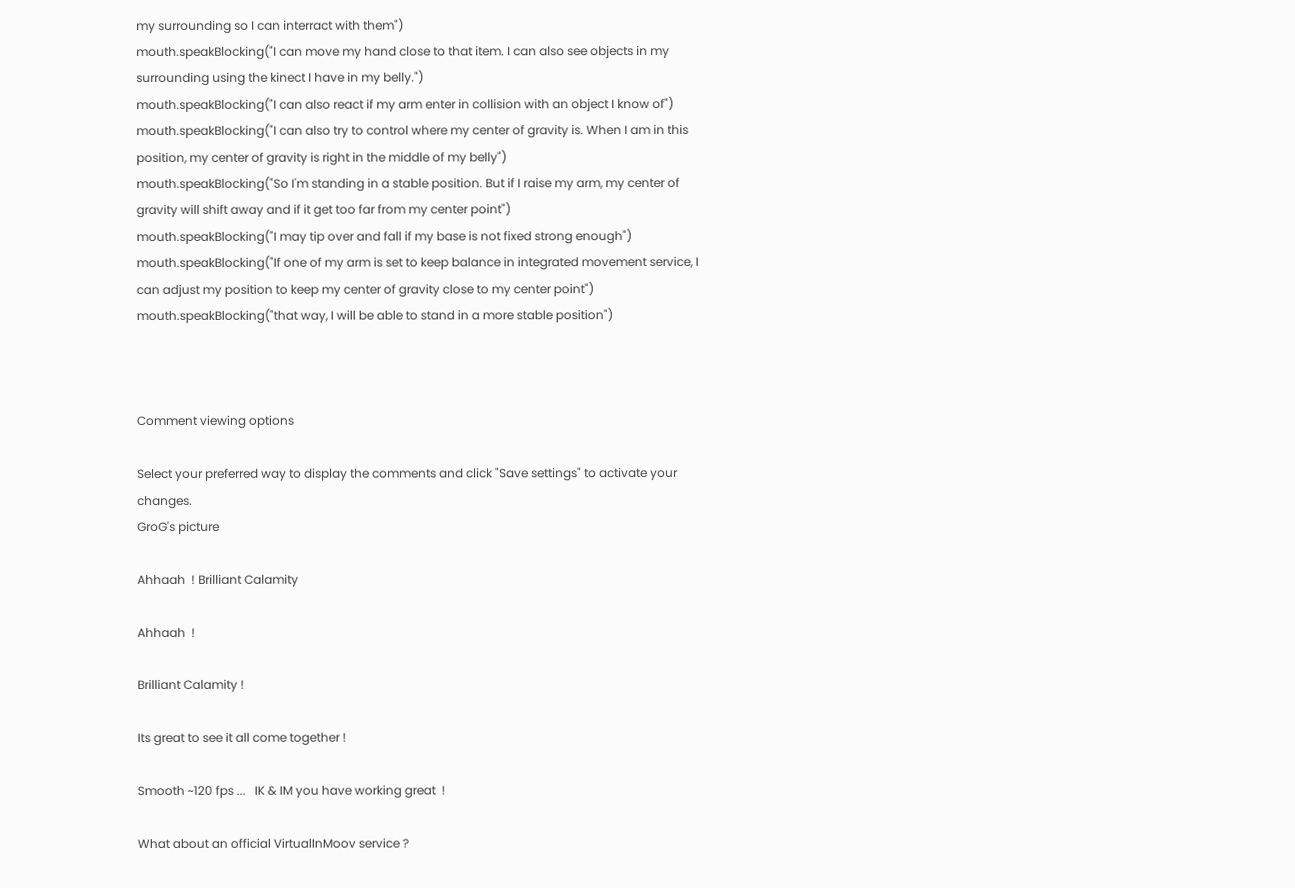my surrounding so I can interract with them")
mouth.speakBlocking("I can move my hand close to that item. I can also see objects in my surrounding using the kinect I have in my belly.")
mouth.speakBlocking("I can also react if my arm enter in collision with an object I know of")
mouth.speakBlocking("I can also try to control where my center of gravity is. When I am in this position, my center of gravity is right in the middle of my belly")
mouth.speakBlocking("So I'm standing in a stable position. But if I raise my arm, my center of gravity will shift away and if it get too far from my center point")
mouth.speakBlocking("I may tip over and fall if my base is not fixed strong enough")
mouth.speakBlocking("If one of my arm is set to keep balance in integrated movement service, I can adjust my position to keep my center of gravity close to my center point")
mouth.speakBlocking("that way, I will be able to stand in a more stable position")



Comment viewing options

Select your preferred way to display the comments and click "Save settings" to activate your changes.
GroG's picture

Ahhaah  ! Brilliant Calamity

Ahhaah  !

Brilliant Calamity !

Its great to see it all come together !

Smooth ~120 fps ...   IK & IM you have working great  !

What about an official VirtualInMoov service ?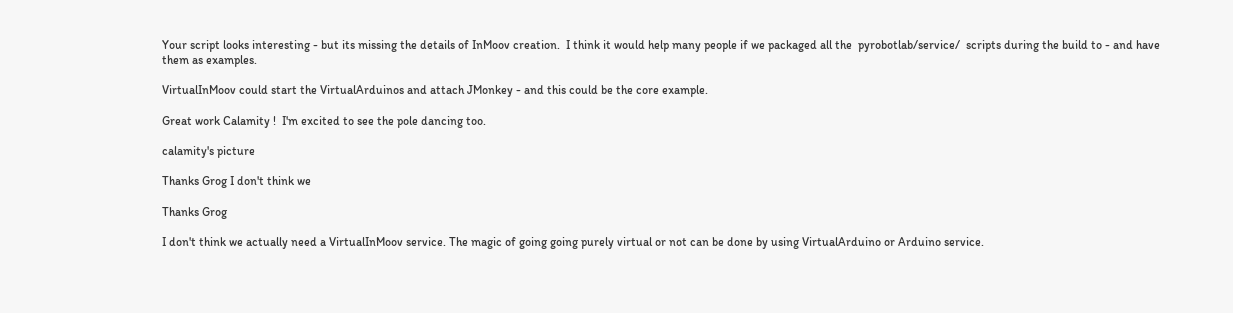Your script looks interesting - but its missing the details of InMoov creation.  I think it would help many people if we packaged all the  pyrobotlab/service/  scripts during the build to - and have them as examples.

VirtualInMoov could start the VirtualArduinos and attach JMonkey - and this could be the core example.

Great work Calamity !  I'm excited to see the pole dancing too.

calamity's picture

Thanks Grog I don't think we

Thanks Grog

I don't think we actually need a VirtualInMoov service. The magic of going going purely virtual or not can be done by using VirtualArduino or Arduino service.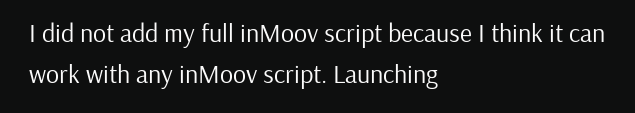I did not add my full inMoov script because I think it can work with any inMoov script. Launching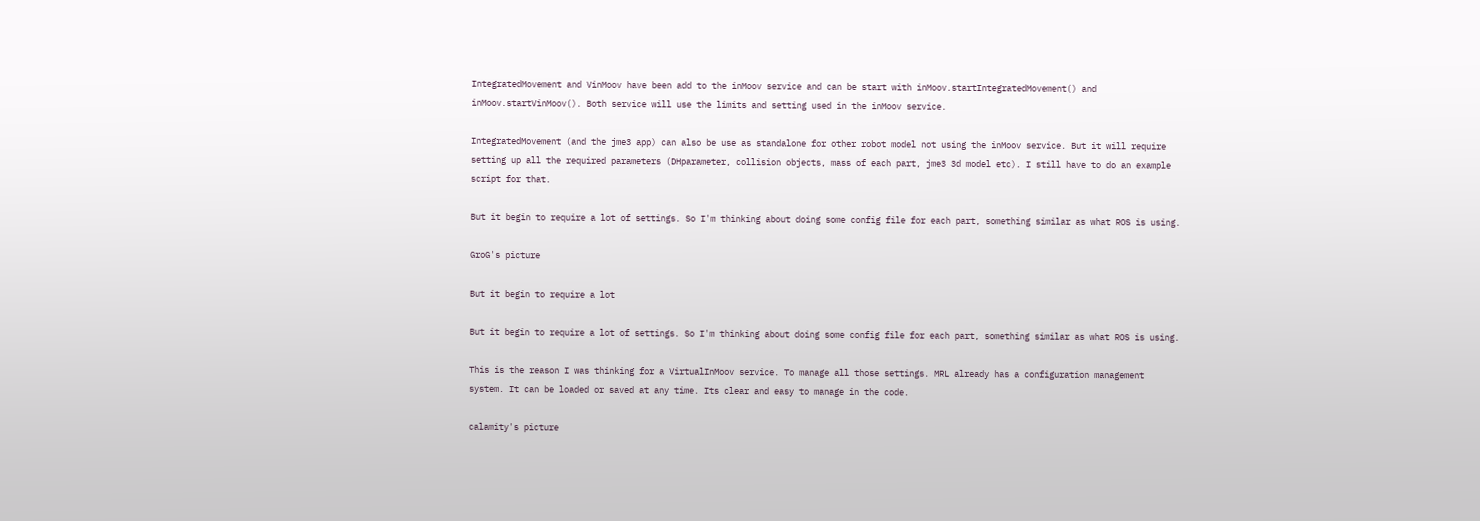IntegratedMovement and VinMoov have been add to the inMoov service and can be start with inMoov.startIntegratedMovement() and inMoov.startVinMoov(). Both service will use the limits and setting used in the inMoov service.

IntegratedMovement (and the jme3 app) can also be use as standalone for other robot model not using the inMoov service. But it will require setting up all the required parameters (DHparameter, collision objects, mass of each part, jme3 3d model etc). I still have to do an example script for that.

But it begin to require a lot of settings. So I'm thinking about doing some config file for each part, something similar as what ROS is using.

GroG's picture

But it begin to require a lot

But it begin to require a lot of settings. So I'm thinking about doing some config file for each part, something similar as what ROS is using.

This is the reason I was thinking for a VirtualInMoov service. To manage all those settings. MRL already has a configuration management system. It can be loaded or saved at any time. Its clear and easy to manage in the code.

calamity's picture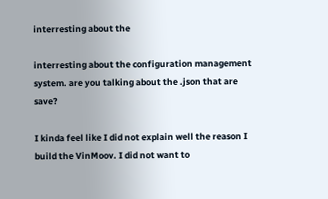interresting about the

interresting about the configuration management system. are you talking about the .json that are save?

I kinda feel like I did not explain well the reason I build the VinMoov. I did not want to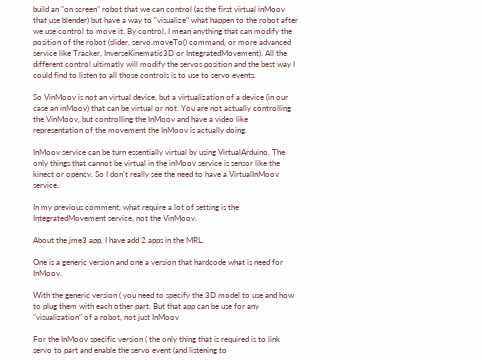build an "on screen" robot that we can control (as the first virtual inMoov that use blender) but have a way to "visualize" what happen to the robot after we use control to move it. By control, I mean anything that can modify the position of the robot (slider, servo.moveTo() command, or more advanced service like Tracker, InverseKinematic3D or IntegratedMovement). All the different control ultimatly will modify the servos position and the best way I could find to listen to all those controls is to use to servo events.

So VinMoov is not an virtual device, but a virtualization of a device (in our case an inMoov) that can be virtual or not. You are not actually controlling the VinMoov, but controlling the InMoov and have a video like representation of the movement the InMoov is actually doing.

InMoov service can be turn essentially virtual by using VirtualArduino. The only things that cannot be virtual in the inMoov service is sensor like the kinect or opencv. So I don't really see the need to have a VirtualInMoov service.

In my previous comment, what require a lot of setting is the IntegratedMovement service, not the VinMoov.

About the jme3 app, I have add 2 apps in the MRL.

One is a generic version and one a version that hardcode what is need for InMoov.

With the generic version ( you need to specify the 3D model to use and how to plug them with each other part. But that app can be use for any "visualization" of a robot, not just InMoov

For the InMoov specific version ( the only thing that is required is to link servo to part and enable the servo event (and listening to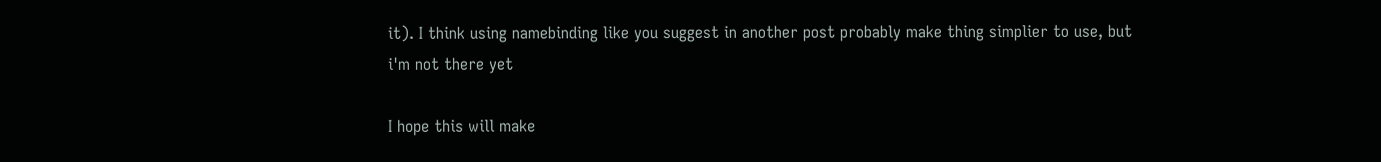it). I think using namebinding like you suggest in another post probably make thing simplier to use, but i'm not there yet

I hope this will make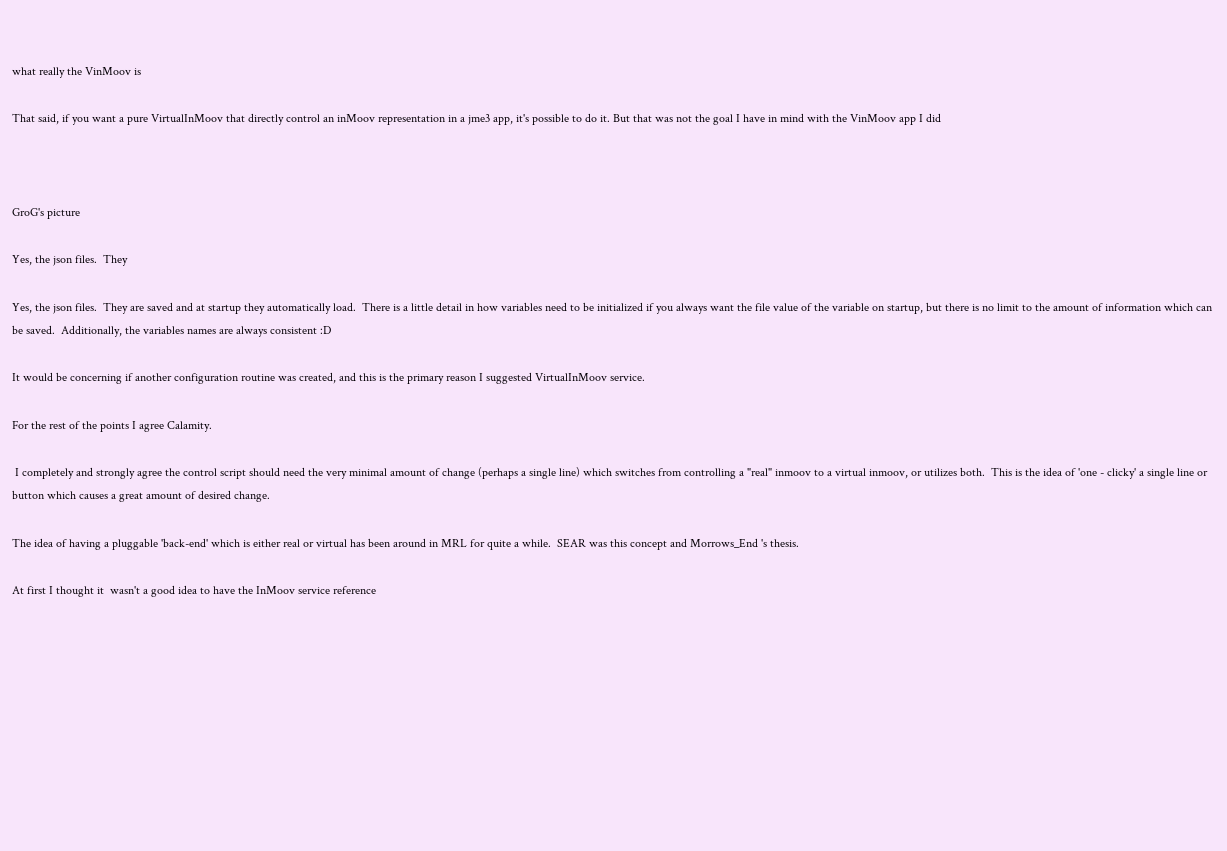what really the VinMoov is

That said, if you want a pure VirtualInMoov that directly control an inMoov representation in a jme3 app, it's possible to do it. But that was not the goal I have in mind with the VinMoov app I did



GroG's picture

Yes, the json files.  They

Yes, the json files.  They are saved and at startup they automatically load.  There is a little detail in how variables need to be initialized if you always want the file value of the variable on startup, but there is no limit to the amount of information which can be saved.  Additionally, the variables names are always consistent :D

It would be concerning if another configuration routine was created, and this is the primary reason I suggested VirtualInMoov service.

For the rest of the points I agree Calamity.

 I completely and strongly agree the control script should need the very minimal amount of change (perhaps a single line) which switches from controlling a "real" inmoov to a virtual inmoov, or utilizes both.  This is the idea of 'one - clicky' a single line or button which causes a great amount of desired change.

The idea of having a pluggable 'back-end' which is either real or virtual has been around in MRL for quite a while.  SEAR was this concept and Morrows_End 's thesis.

At first I thought it  wasn't a good idea to have the InMoov service reference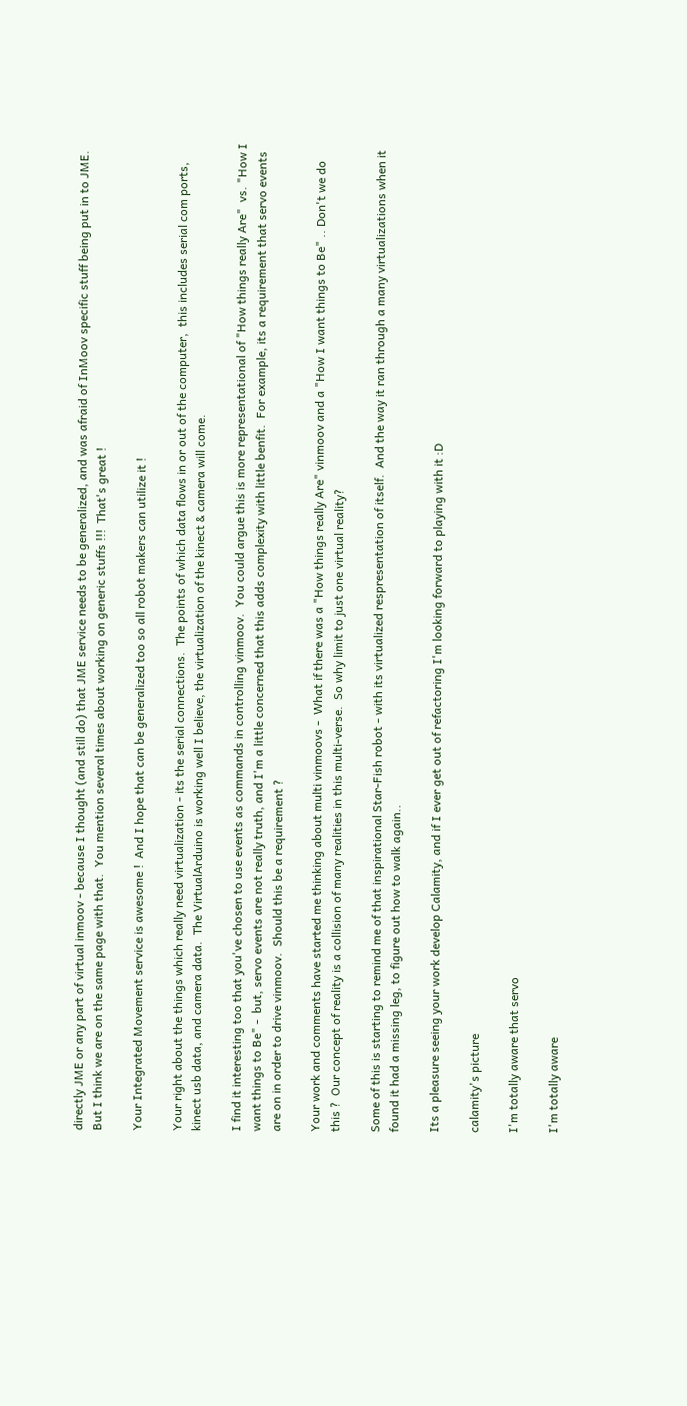directly JME or any part of virtual inmoov - because I thought (and still do) that JME service needs to be generalized, and was afraid of InMoov specific stuff being put in to JME.  But I think we are on the same page with that.  You mention several times about working on generic stuffs !!!  That's great !

Your Integrated Movement service is awesome !  And I hope that can be generalized too so all robot makers can utilize it !

Your right about the things which really need virtualization - its the serial connections.  The points of which data flows in or out of the computer,  this includes serial com ports, kinect usb data, and camera data.  The VirtualArduino is working well I believe, the virtualization of the kinect & camera will come.

I find it interesting too that you've chosen to use events as commands in controlling vinmoov.  You could argue this is more representational of "How things really Are"  vs. "How I want things to Be" -  but, servo events are not really truth, and I'm a little concerned that this adds complexity with little benfit.  For example, its a requirement that servo events are on in order to drive vinmoov.  Should this be a requirement ?

Your work and comments have started me thinking about multi vinmoovs -  What if there was a "How things really Are" vinmoov and a "How I want things to Be" .. Don't we do this ?  Our concept of reality is a collision of many realities in this multi-verse.  So why limit to just one virtual reality?

Some of this is starting to remind me of that inspirational Star-Fish robot - with its virtualized respresentation of itself.  And the way it ran through a many virtualizations when it found it had a missing leg, to figure out how to walk again..

Its a pleasure seeing your work develop Calamity, and if I ever get out of refactoring I'm looking forward to playing with it :D

calamity's picture

I'm totally aware that servo

I'm totally aware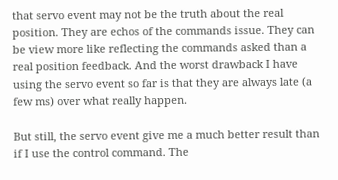that servo event may not be the truth about the real position. They are echos of the commands issue. They can be view more like reflecting the commands asked than a real position feedback. And the worst drawback I have using the servo event so far is that they are always late (a few ms) over what really happen.

But still, the servo event give me a much better result than if I use the control command. The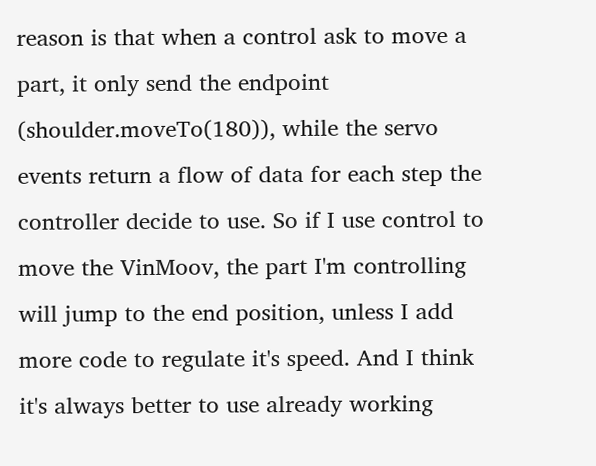reason is that when a control ask to move a part, it only send the endpoint (shoulder.moveTo(180)), while the servo events return a flow of data for each step the controller decide to use. So if I use control to move the VinMoov, the part I'm controlling will jump to the end position, unless I add more code to regulate it's speed. And I think it's always better to use already working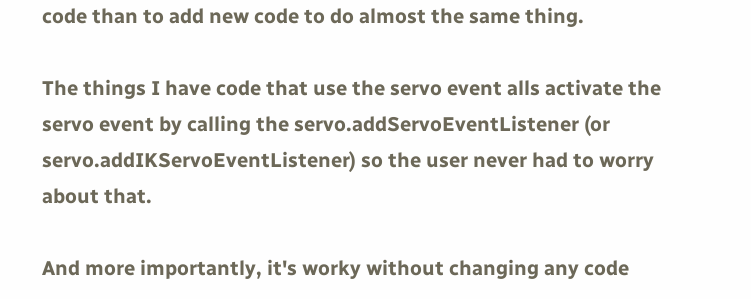code than to add new code to do almost the same thing.

The things I have code that use the servo event alls activate the servo event by calling the servo.addServoEventListener (or servo.addIKServoEventListener) so the user never had to worry about that.

And more importantly, it's worky without changing any code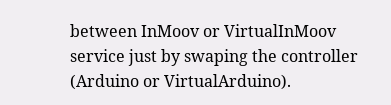between InMoov or VirtualInMoov service just by swaping the controller (Arduino or VirtualArduino).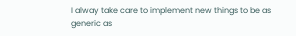I alway take care to implement new things to be as generic as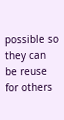possible so they can be reuse for others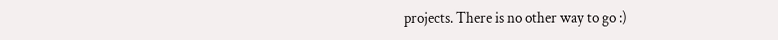projects. There is no other way to go :)